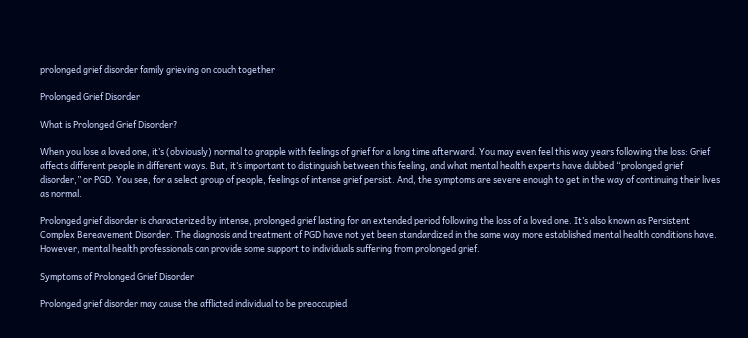prolonged grief disorder family grieving on couch together

Prolonged Grief Disorder

What is Prolonged Grief Disorder?

When you lose a loved one, it’s (obviously) normal to grapple with feelings of grief for a long time afterward. You may even feel this way years following the loss: Grief affects different people in different ways. But, it’s important to distinguish between this feeling, and what mental health experts have dubbed “prolonged grief disorder,” or PGD. You see, for a select group of people, feelings of intense grief persist. And, the symptoms are severe enough to get in the way of continuing their lives as normal.

Prolonged grief disorder is characterized by intense, prolonged grief lasting for an extended period following the loss of a loved one. It’s also known as Persistent Complex Bereavement Disorder. The diagnosis and treatment of PGD have not yet been standardized in the same way more established mental health conditions have. However, mental health professionals can provide some support to individuals suffering from prolonged grief.

Symptoms of Prolonged Grief Disorder

Prolonged grief disorder may cause the afflicted individual to be preoccupied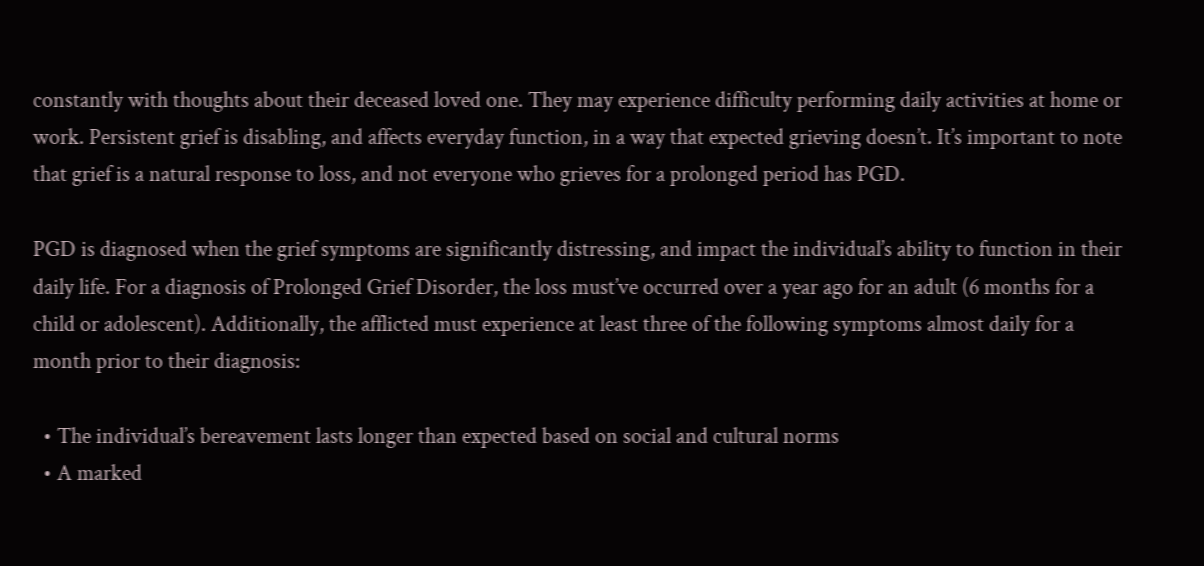constantly with thoughts about their deceased loved one. They may experience difficulty performing daily activities at home or work. Persistent grief is disabling, and affects everyday function, in a way that expected grieving doesn’t. It’s important to note that grief is a natural response to loss, and not everyone who grieves for a prolonged period has PGD.

PGD is diagnosed when the grief symptoms are significantly distressing, and impact the individual’s ability to function in their daily life. For a diagnosis of Prolonged Grief Disorder, the loss must’ve occurred over a year ago for an adult (6 months for a child or adolescent). Additionally, the afflicted must experience at least three of the following symptoms almost daily for a month prior to their diagnosis:

  • The individual’s bereavement lasts longer than expected based on social and cultural norms
  • A marked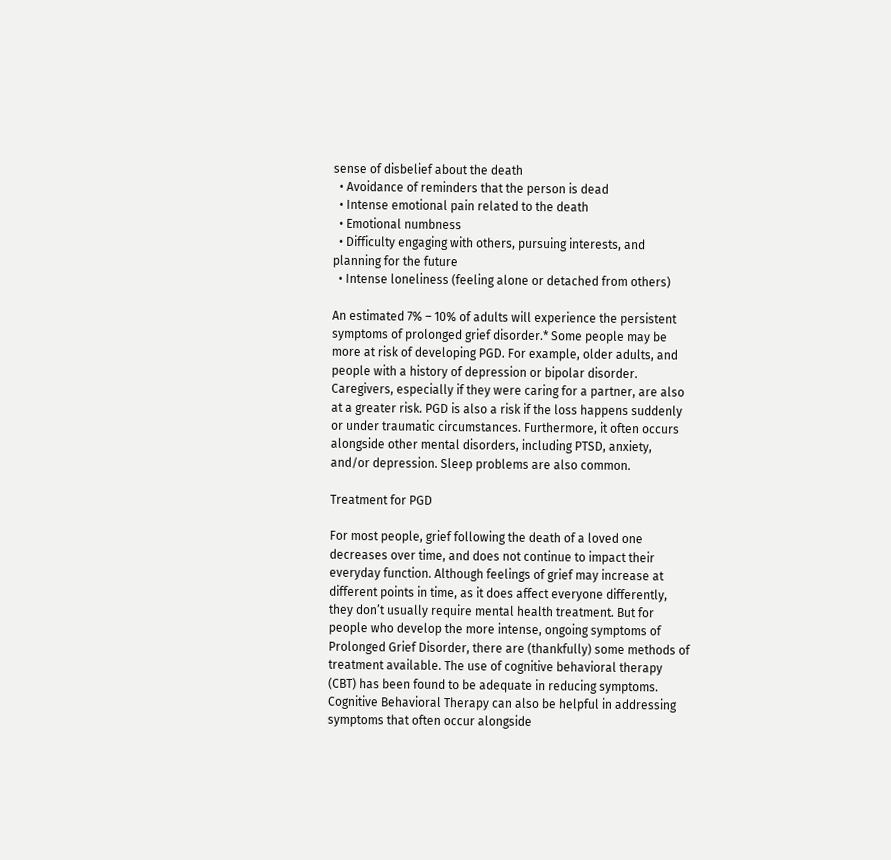sense of disbelief about the death
  • Avoidance of reminders that the person is dead
  • Intense emotional pain related to the death
  • Emotional numbness
  • Difficulty engaging with others, pursuing interests, and planning for the future
  • Intense loneliness (feeling alone or detached from others)

An estimated 7% – 10% of adults will experience the persistent symptoms of prolonged grief disorder.* Some people may be more at risk of developing PGD. For example, older adults, and people with a history of depression or bipolar disorder. Caregivers, especially if they were caring for a partner, are also at a greater risk. PGD is also a risk if the loss happens suddenly or under traumatic circumstances. Furthermore, it often occurs alongside other mental disorders, including PTSD, anxiety, and/or depression. Sleep problems are also common.

Treatment for PGD

For most people, grief following the death of a loved one decreases over time, and does not continue to impact their everyday function. Although feelings of grief may increase at different points in time, as it does affect everyone differently, they don’t usually require mental health treatment. But for people who develop the more intense, ongoing symptoms of Prolonged Grief Disorder, there are (thankfully) some methods of treatment available. The use of cognitive behavioral therapy (CBT) has been found to be adequate in reducing symptoms. Cognitive Behavioral Therapy can also be helpful in addressing symptoms that often occur alongside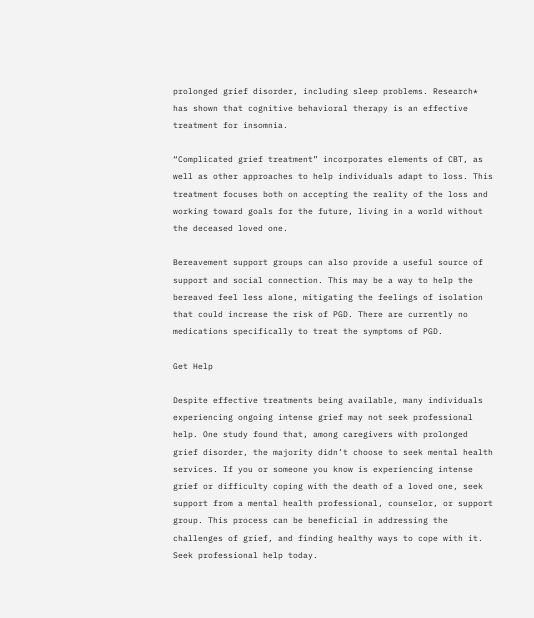prolonged grief disorder, including sleep problems. Research* has shown that cognitive behavioral therapy is an effective treatment for insomnia.

“Complicated grief treatment” incorporates elements of CBT, as well as other approaches to help individuals adapt to loss. This treatment focuses both on accepting the reality of the loss and working toward goals for the future, living in a world without the deceased loved one.

Bereavement support groups can also provide a useful source of support and social connection. This may be a way to help the bereaved feel less alone, mitigating the feelings of isolation that could increase the risk of PGD. There are currently no medications specifically to treat the symptoms of PGD.

Get Help

Despite effective treatments being available, many individuals experiencing ongoing intense grief may not seek professional help. One study found that, among caregivers with prolonged grief disorder, the majority didn’t choose to seek mental health services. If you or someone you know is experiencing intense grief or difficulty coping with the death of a loved one, seek support from a mental health professional, counselor, or support group. This process can be beneficial in addressing the challenges of grief, and finding healthy ways to cope with it. Seek professional help today.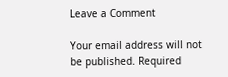Leave a Comment

Your email address will not be published. Required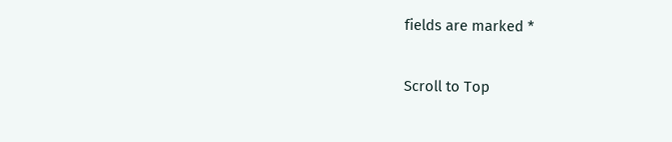fields are marked *

Scroll to Top